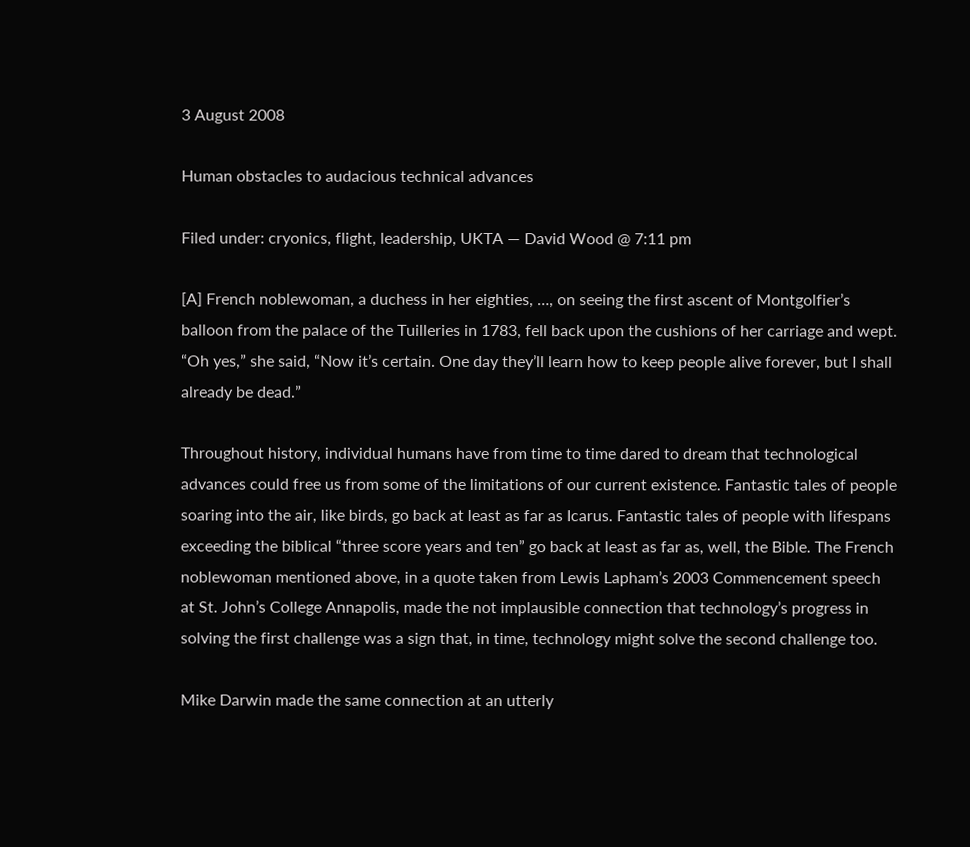3 August 2008

Human obstacles to audacious technical advances

Filed under: cryonics, flight, leadership, UKTA — David Wood @ 7:11 pm

[A] French noblewoman, a duchess in her eighties, …, on seeing the first ascent of Montgolfier’s balloon from the palace of the Tuilleries in 1783, fell back upon the cushions of her carriage and wept. “Oh yes,” she said, “Now it’s certain. One day they’ll learn how to keep people alive forever, but I shall already be dead.”

Throughout history, individual humans have from time to time dared to dream that technological advances could free us from some of the limitations of our current existence. Fantastic tales of people soaring into the air, like birds, go back at least as far as Icarus. Fantastic tales of people with lifespans exceeding the biblical “three score years and ten” go back at least as far as, well, the Bible. The French noblewoman mentioned above, in a quote taken from Lewis Lapham’s 2003 Commencement speech at St. John’s College Annapolis, made the not implausible connection that technology’s progress in solving the first challenge was a sign that, in time, technology might solve the second challenge too.

Mike Darwin made the same connection at an utterly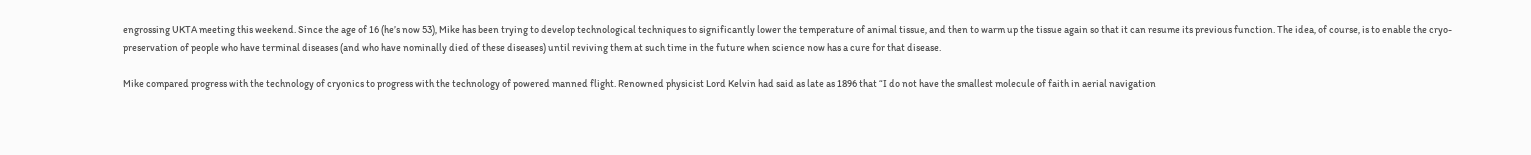engrossing UKTA meeting this weekend. Since the age of 16 (he’s now 53), Mike has been trying to develop technological techniques to significantly lower the temperature of animal tissue, and then to warm up the tissue again so that it can resume its previous function. The idea, of course, is to enable the cryo-preservation of people who have terminal diseases (and who have nominally died of these diseases) until reviving them at such time in the future when science now has a cure for that disease.

Mike compared progress with the technology of cryonics to progress with the technology of powered manned flight. Renowned physicist Lord Kelvin had said as late as 1896 that “I do not have the smallest molecule of faith in aerial navigation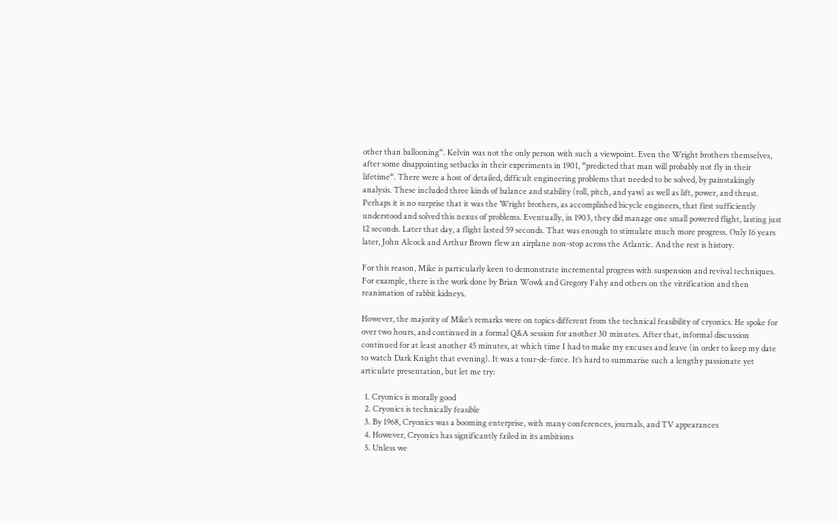other than ballooning“. Kelvin was not the only person with such a viewpoint. Even the Wright brothers themselves, after some disappointing setbacks in their experiments in 1901, “predicted that man will probably not fly in their lifetime“. There were a host of detailed, difficult engineering problems that needed to be solved, by painstakingly analysis. These included three kinds of balance and stability (roll, pitch, and yaw) as well as lift, power, and thrust. Perhaps it is no surprise that it was the Wright brothers, as accomplished bicycle engineers, that first sufficiently understood and solved this nexus of problems. Eventually, in 1903, they did manage one small powered flight, lasting just 12 seconds. Later that day, a flight lasted 59 seconds. That was enough to stimulate much more progress. Only 16 years later, John Alcock and Arthur Brown flew an airplane non-stop across the Atlantic. And the rest is history.

For this reason, Mike is particularly keen to demonstrate incremental progress with suspension and revival techniques. For example, there is the work done by Brian Wowk and Gregory Fahy and others on the vitrification and then reanimation of rabbit kidneys.

However, the majority of Mike’s remarks were on topics different from the technical feasibility of cryonics. He spoke for over two hours, and continued in a formal Q&A session for another 30 minutes. After that, informal discussion continued for at least another 45 minutes, at which time I had to make my excuses and leave (in order to keep my date to watch Dark Knight that evening). It was a tour-de-force. It’s hard to summarise such a lengthy passionate yet articulate presentation, but let me try:

  1. Cryonics is morally good
  2. Cryonics is technically feasible
  3. By 1968, Cryonics was a booming enterprise, with many conferences, journals, and TV appearances
  4. However, Cryonics has significantly failed in its ambitions
  5. Unless we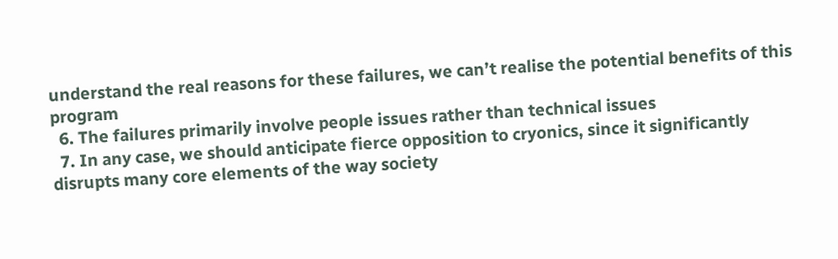understand the real reasons for these failures, we can’t realise the potential benefits of this program
  6. The failures primarily involve people issues rather than technical issues
  7. In any case, we should anticipate fierce opposition to cryonics, since it significantly disrupts many core elements of the way society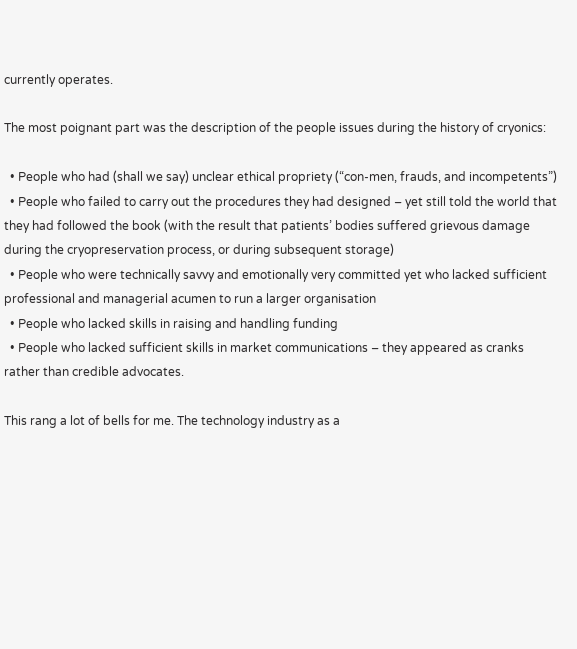currently operates.

The most poignant part was the description of the people issues during the history of cryonics:

  • People who had (shall we say) unclear ethical propriety (“con-men, frauds, and incompetents”)
  • People who failed to carry out the procedures they had designed – yet still told the world that they had followed the book (with the result that patients’ bodies suffered grievous damage during the cryopreservation process, or during subsequent storage)
  • People who were technically savvy and emotionally very committed yet who lacked sufficient professional and managerial acumen to run a larger organisation
  • People who lacked skills in raising and handling funding
  • People who lacked sufficient skills in market communications – they appeared as cranks rather than credible advocates.

This rang a lot of bells for me. The technology industry as a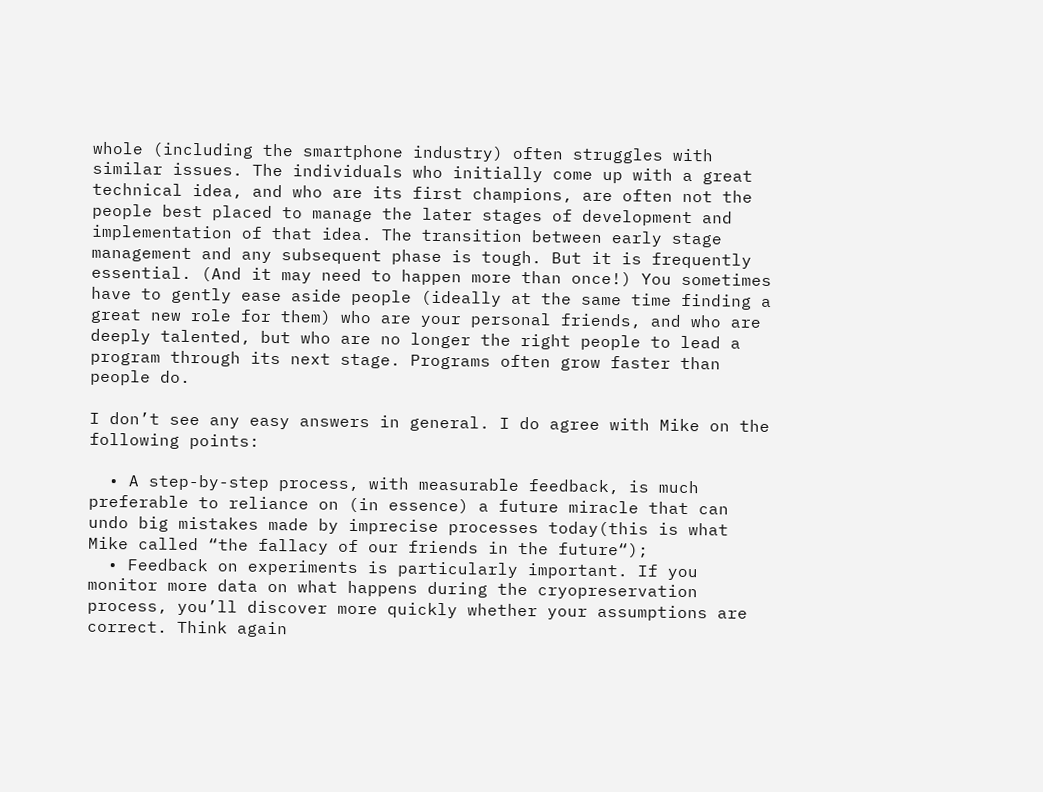whole (including the smartphone industry) often struggles with similar issues. The individuals who initially come up with a great technical idea, and who are its first champions, are often not the people best placed to manage the later stages of development and implementation of that idea. The transition between early stage management and any subsequent phase is tough. But it is frequently essential. (And it may need to happen more than once!) You sometimes have to gently ease aside people (ideally at the same time finding a great new role for them) who are your personal friends, and who are deeply talented, but who are no longer the right people to lead a program through its next stage. Programs often grow faster than people do.

I don’t see any easy answers in general. I do agree with Mike on the following points:

  • A step-by-step process, with measurable feedback, is much preferable to reliance on (in essence) a future miracle that can undo big mistakes made by imprecise processes today(this is what Mike called “the fallacy of our friends in the future“);
  • Feedback on experiments is particularly important. If you monitor more data on what happens during the cryopreservation process, you’ll discover more quickly whether your assumptions are correct. Think again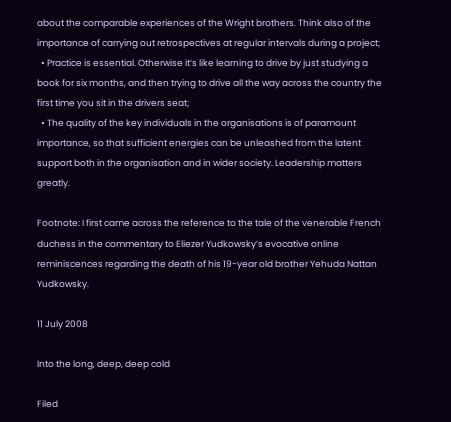about the comparable experiences of the Wright brothers. Think also of the importance of carrying out retrospectives at regular intervals during a project;
  • Practice is essential. Otherwise it’s like learning to drive by just studying a book for six months, and then trying to drive all the way across the country the first time you sit in the drivers seat;
  • The quality of the key individuals in the organisations is of paramount importance, so that sufficient energies can be unleashed from the latent support both in the organisation and in wider society. Leadership matters greatly.

Footnote: I first came across the reference to the tale of the venerable French duchess in the commentary to Eliezer Yudkowsky’s evocative online reminiscences regarding the death of his 19-year old brother Yehuda Nattan Yudkowsky.

11 July 2008

Into the long, deep, deep cold

Filed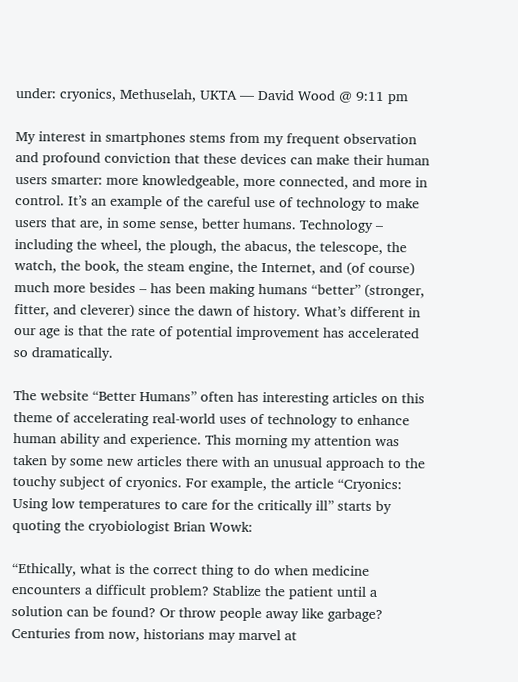under: cryonics, Methuselah, UKTA — David Wood @ 9:11 pm

My interest in smartphones stems from my frequent observation and profound conviction that these devices can make their human users smarter: more knowledgeable, more connected, and more in control. It’s an example of the careful use of technology to make users that are, in some sense, better humans. Technology – including the wheel, the plough, the abacus, the telescope, the watch, the book, the steam engine, the Internet, and (of course) much more besides – has been making humans “better” (stronger, fitter, and cleverer) since the dawn of history. What’s different in our age is that the rate of potential improvement has accelerated so dramatically.

The website “Better Humans” often has interesting articles on this theme of accelerating real-world uses of technology to enhance human ability and experience. This morning my attention was taken by some new articles there with an unusual approach to the touchy subject of cryonics. For example, the article “Cryonics: Using low temperatures to care for the critically ill” starts by quoting the cryobiologist Brian Wowk:

“Ethically, what is the correct thing to do when medicine encounters a difficult problem? Stablize the patient until a solution can be found? Or throw people away like garbage? Centuries from now, historians may marvel at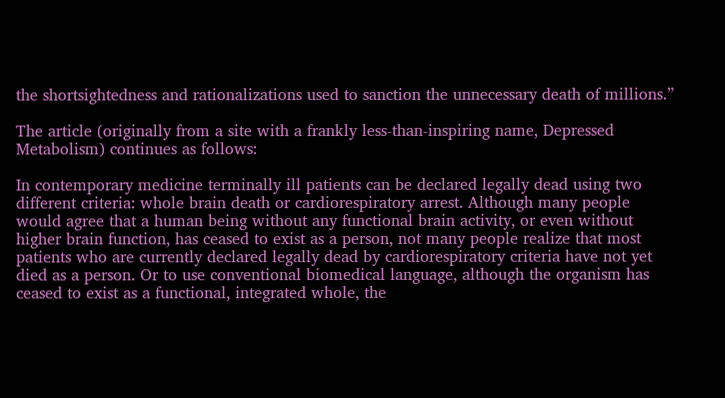the shortsightedness and rationalizations used to sanction the unnecessary death of millions.”

The article (originally from a site with a frankly less-than-inspiring name, Depressed Metabolism) continues as follows:

In contemporary medicine terminally ill patients can be declared legally dead using two different criteria: whole brain death or cardiorespiratory arrest. Although many people would agree that a human being without any functional brain activity, or even without higher brain function, has ceased to exist as a person, not many people realize that most patients who are currently declared legally dead by cardiorespiratory criteria have not yet died as a person. Or to use conventional biomedical language, although the organism has ceased to exist as a functional, integrated whole, the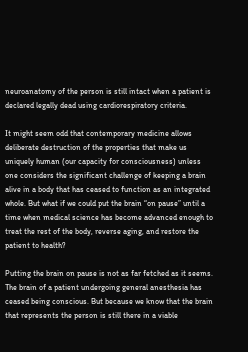neuroanatomy of the person is still intact when a patient is declared legally dead using cardiorespiratory criteria.

It might seem odd that contemporary medicine allows deliberate destruction of the properties that make us uniquely human (our capacity for consciousness) unless one considers the significant challenge of keeping a brain alive in a body that has ceased to function as an integrated whole. But what if we could put the brain “on pause” until a time when medical science has become advanced enough to treat the rest of the body, reverse aging, and restore the patient to health?

Putting the brain on pause is not as far fetched as it seems. The brain of a patient undergoing general anesthesia has ceased being conscious. But because we know that the brain that represents the person is still there in a viable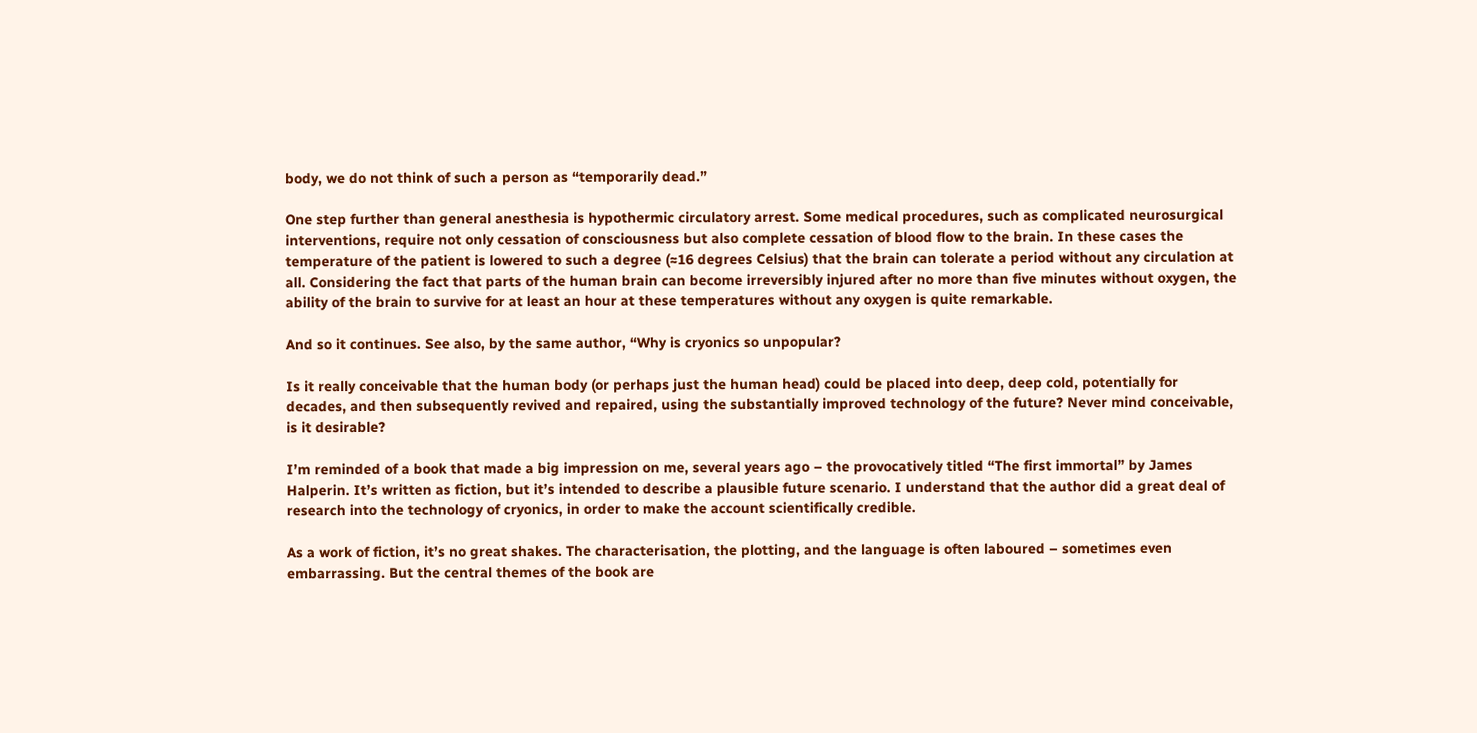body, we do not think of such a person as “temporarily dead.”

One step further than general anesthesia is hypothermic circulatory arrest. Some medical procedures, such as complicated neurosurgical interventions, require not only cessation of consciousness but also complete cessation of blood flow to the brain. In these cases the temperature of the patient is lowered to such a degree (≈16 degrees Celsius) that the brain can tolerate a period without any circulation at all. Considering the fact that parts of the human brain can become irreversibly injured after no more than five minutes without oxygen, the ability of the brain to survive for at least an hour at these temperatures without any oxygen is quite remarkable.

And so it continues. See also, by the same author, “Why is cryonics so unpopular?

Is it really conceivable that the human body (or perhaps just the human head) could be placed into deep, deep cold, potentially for decades, and then subsequently revived and repaired, using the substantially improved technology of the future? Never mind conceivable, is it desirable?

I’m reminded of a book that made a big impression on me, several years ago – the provocatively titled “The first immortal” by James Halperin. It’s written as fiction, but it’s intended to describe a plausible future scenario. I understand that the author did a great deal of research into the technology of cryonics, in order to make the account scientifically credible.

As a work of fiction, it’s no great shakes. The characterisation, the plotting, and the language is often laboured – sometimes even embarrassing. But the central themes of the book are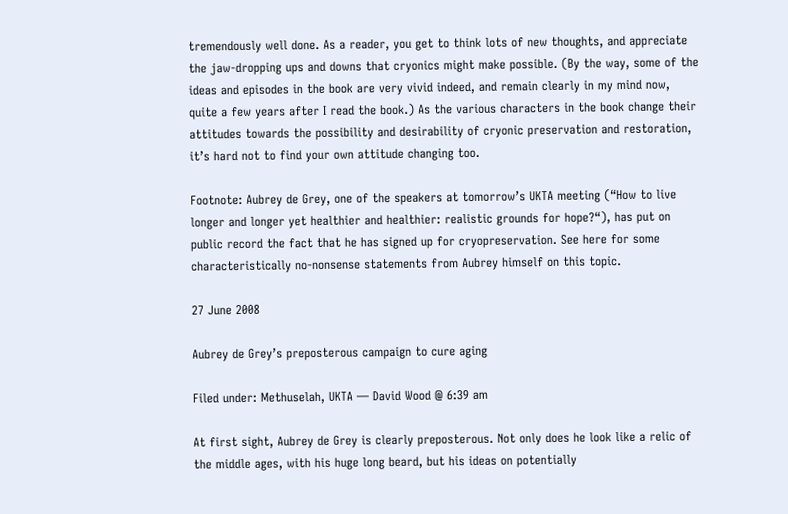tremendously well done. As a reader, you get to think lots of new thoughts, and appreciate the jaw-dropping ups and downs that cryonics might make possible. (By the way, some of the ideas and episodes in the book are very vivid indeed, and remain clearly in my mind now, quite a few years after I read the book.) As the various characters in the book change their attitudes towards the possibility and desirability of cryonic preservation and restoration, it’s hard not to find your own attitude changing too.

Footnote: Aubrey de Grey, one of the speakers at tomorrow’s UKTA meeting (“How to live longer and longer yet healthier and healthier: realistic grounds for hope?“), has put on public record the fact that he has signed up for cryopreservation. See here for some characteristically no-nonsense statements from Aubrey himself on this topic.

27 June 2008

Aubrey de Grey’s preposterous campaign to cure aging

Filed under: Methuselah, UKTA — David Wood @ 6:39 am

At first sight, Aubrey de Grey is clearly preposterous. Not only does he look like a relic of the middle ages, with his huge long beard, but his ideas on potentially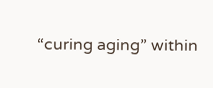“curing aging” within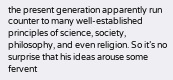the present generation apparently run counter to many well-established principles of science, society, philosophy, and even religion. So it’s no surprise that his ideas arouse some fervent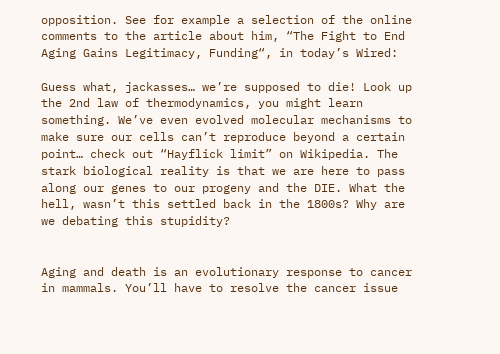opposition. See for example a selection of the online comments to the article about him, “The Fight to End Aging Gains Legitimacy, Funding“, in today’s Wired:

Guess what, jackasses… we’re supposed to die! Look up the 2nd law of thermodynamics, you might learn something. We’ve even evolved molecular mechanisms to make sure our cells can’t reproduce beyond a certain point… check out “Hayflick limit” on Wikipedia. The stark biological reality is that we are here to pass along our genes to our progeny and the DIE. What the hell, wasn’t this settled back in the 1800s? Why are we debating this stupidity?


Aging and death is an evolutionary response to cancer in mammals. You’ll have to resolve the cancer issue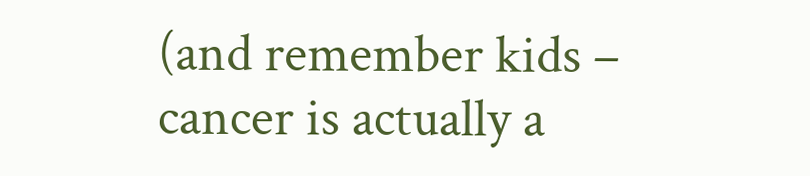(and remember kids – cancer is actually a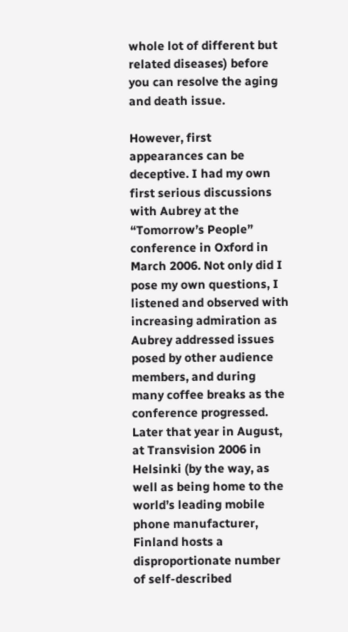whole lot of different but related diseases) before you can resolve the aging and death issue.

However, first appearances can be deceptive. I had my own first serious discussions with Aubrey at the “Tomorrow’s People” conference in Oxford in March 2006. Not only did I pose my own questions, I listened and observed with increasing admiration as Aubrey addressed issues posed by other audience members, and during many coffee breaks as the conference progressed. Later that year in August, at Transvision 2006 in Helsinki (by the way, as well as being home to the world’s leading mobile phone manufacturer, Finland hosts a disproportionate number of self-described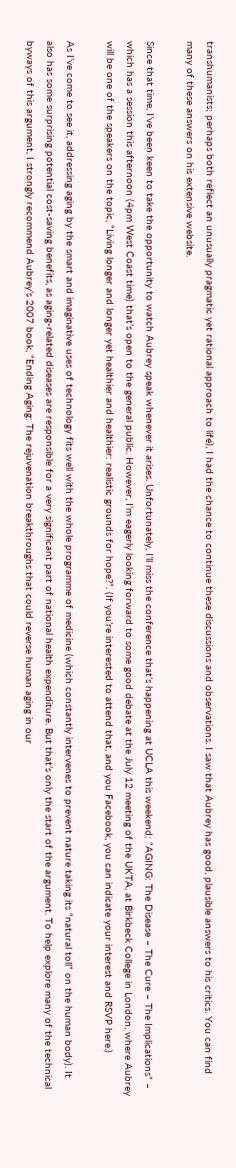transhumanists; perhaps both reflect an unusually pragmatic yet rational approach to life), I had the chance to continue these discussions and observations. I saw that Aubrey has good, plausible answers to his critics. You can find many of these answers on his extensive website.

Since that time, I’ve been keen to take the opportunity to watch Aubrey speak whenever it arises. Unfortunately, I’ll miss the conference that’s happening at UCLA this weekend: “AGING: The Disease – The Cure – The Implications” – which has a session this afternoon (4pm West Coast time) that’s open to the general public. However, I’m eagerly looking forward to some good debate at the July 12 meeting of the UKTA, at Birkbeck College in London, where Aubrey will be one of the speakers on the topic, “Living longer and longer yet healthier and healthier: realistic grounds for hope?”. (If you’re interested to attend that, and you Facebook, you can indicate your interest and RSVP here.)

As I’ve come to see it, addressing aging by the smart and imaginative uses of technology fits well with the whole programme of medicine (which constantly intervenes to prevent nature taking its “natural toll” on the human body). It also has some surprising potential cost-saving benefits, as aging-related diseases are responsible for a very significant part of national health expenditure. But that’s only the start of the argument. To help explore many of the technical byways of this argument, I strongly recommend Aubrey’s 2007 book, “Ending Aging: The rejuvenation breakthroughs that could reverse human aging in our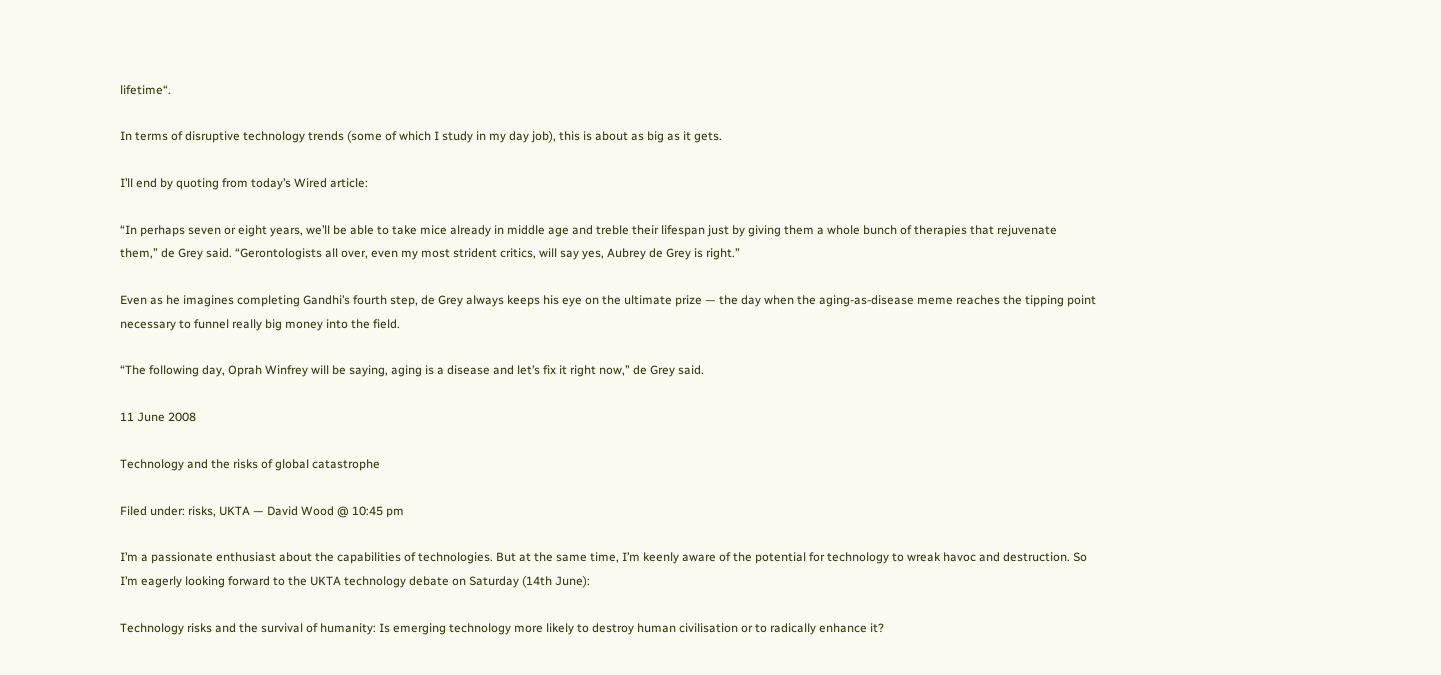lifetime“.

In terms of disruptive technology trends (some of which I study in my day job), this is about as big as it gets.

I’ll end by quoting from today’s Wired article:

“In perhaps seven or eight years, we’ll be able to take mice already in middle age and treble their lifespan just by giving them a whole bunch of therapies that rejuvenate them,” de Grey said. “Gerontologists all over, even my most strident critics, will say yes, Aubrey de Grey is right.”

Even as he imagines completing Gandhi’s fourth step, de Grey always keeps his eye on the ultimate prize — the day when the aging-as-disease meme reaches the tipping point necessary to funnel really big money into the field.

“The following day, Oprah Winfrey will be saying, aging is a disease and let’s fix it right now,” de Grey said.

11 June 2008

Technology and the risks of global catastrophe

Filed under: risks, UKTA — David Wood @ 10:45 pm

I’m a passionate enthusiast about the capabilities of technologies. But at the same time, I’m keenly aware of the potential for technology to wreak havoc and destruction. So I’m eagerly looking forward to the UKTA technology debate on Saturday (14th June):

Technology risks and the survival of humanity: Is emerging technology more likely to destroy human civilisation or to radically enhance it?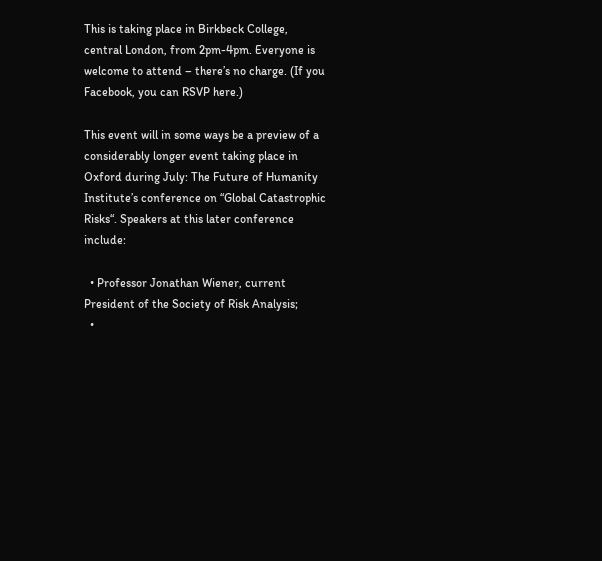This is taking place in Birkbeck College, central London, from 2pm-4pm. Everyone is welcome to attend – there’s no charge. (If you Facebook, you can RSVP here.)

This event will in some ways be a preview of a considerably longer event taking place in Oxford during July: The Future of Humanity Institute’s conference on “Global Catastrophic Risks“. Speakers at this later conference include:

  • Professor Jonathan Wiener, current President of the Society of Risk Analysis;
  •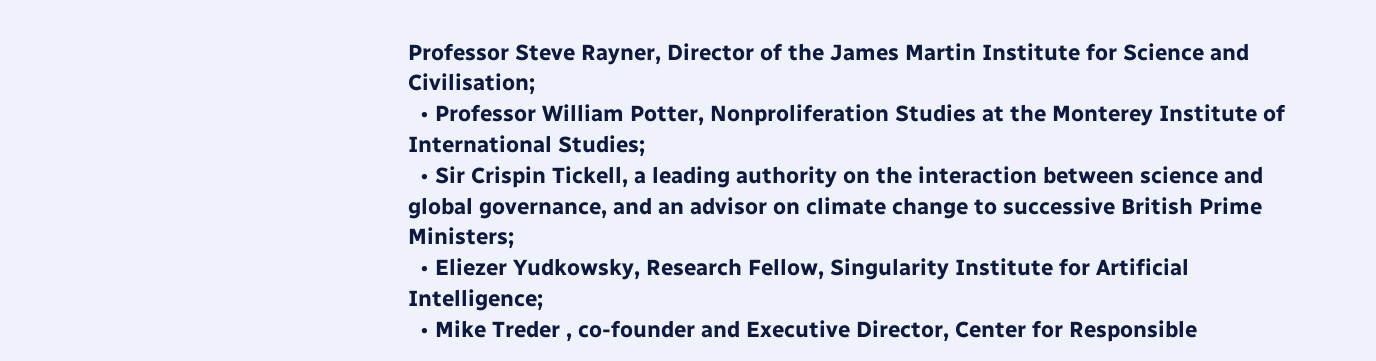Professor Steve Rayner, Director of the James Martin Institute for Science and Civilisation;
  • Professor William Potter, Nonproliferation Studies at the Monterey Institute of International Studies;
  • Sir Crispin Tickell, a leading authority on the interaction between science and global governance, and an advisor on climate change to successive British Prime Ministers;
  • Eliezer Yudkowsky, Research Fellow, Singularity Institute for Artificial Intelligence;
  • Mike Treder , co-founder and Executive Director, Center for Responsible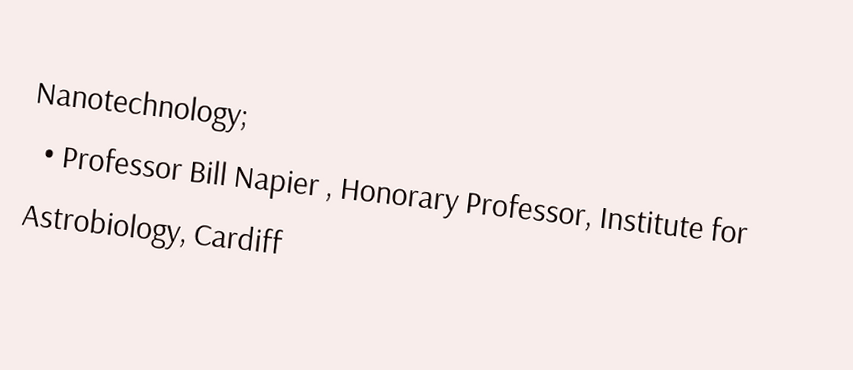Nanotechnology;
  • Professor Bill Napier , Honorary Professor, Institute for Astrobiology, Cardiff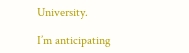University.

I’m anticipating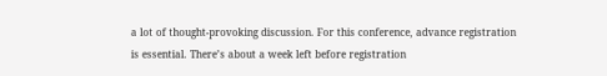a lot of thought-provoking discussion. For this conference, advance registration is essential. There’s about a week left before registration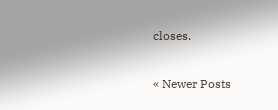closes.

« Newer Posts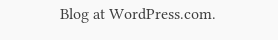Blog at WordPress.com.